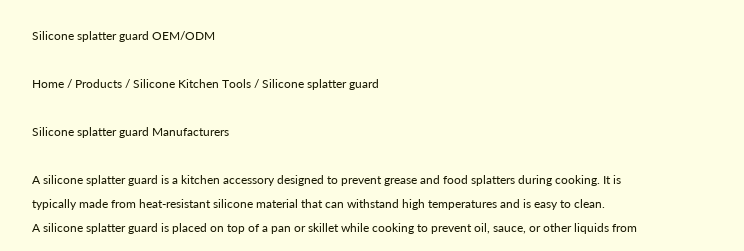Silicone splatter guard OEM/ODM

Home / Products / Silicone Kitchen Tools / Silicone splatter guard

Silicone splatter guard Manufacturers

A silicone splatter guard is a kitchen accessory designed to prevent grease and food splatters during cooking. It is typically made from heat-resistant silicone material that can withstand high temperatures and is easy to clean.
A silicone splatter guard is placed on top of a pan or skillet while cooking to prevent oil, sauce, or other liquids from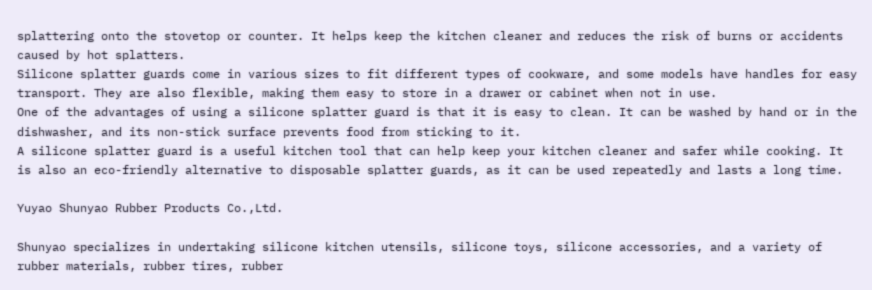splattering onto the stovetop or counter. It helps keep the kitchen cleaner and reduces the risk of burns or accidents caused by hot splatters.
Silicone splatter guards come in various sizes to fit different types of cookware, and some models have handles for easy transport. They are also flexible, making them easy to store in a drawer or cabinet when not in use.
One of the advantages of using a silicone splatter guard is that it is easy to clean. It can be washed by hand or in the dishwasher, and its non-stick surface prevents food from sticking to it.
A silicone splatter guard is a useful kitchen tool that can help keep your kitchen cleaner and safer while cooking. It is also an eco-friendly alternative to disposable splatter guards, as it can be used repeatedly and lasts a long time.

Yuyao Shunyao Rubber Products Co.,Ltd.

Shunyao specializes in undertaking silicone kitchen utensils, silicone toys, silicone accessories, and a variety of rubber materials, rubber tires, rubber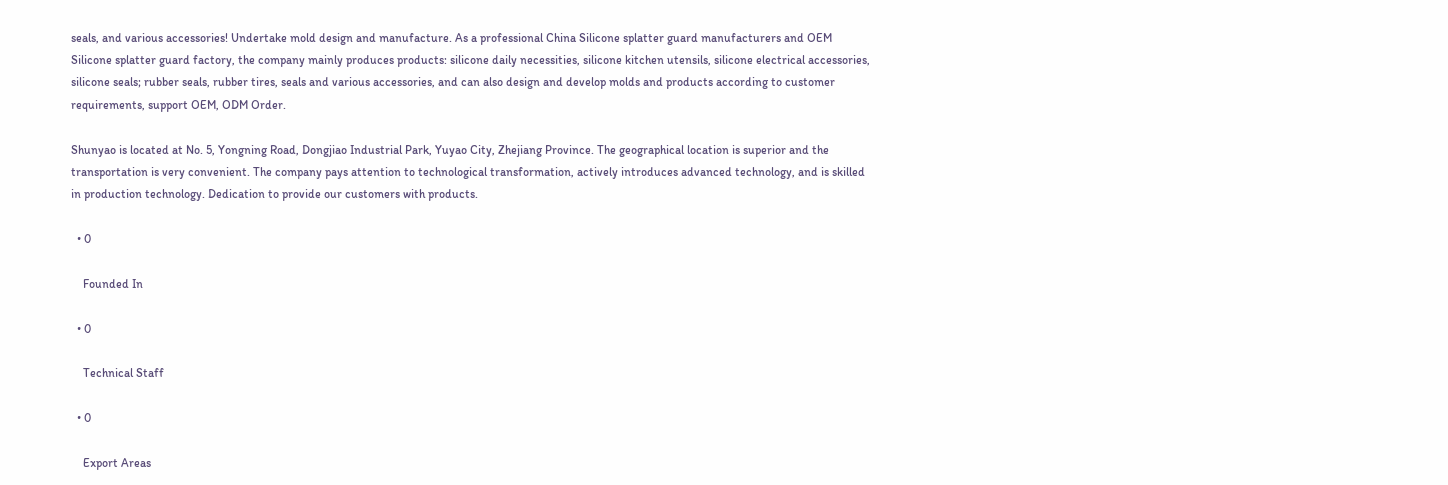seals, and various accessories! Undertake mold design and manufacture. As a professional China Silicone splatter guard manufacturers and OEM Silicone splatter guard factory, the company mainly produces products: silicone daily necessities, silicone kitchen utensils, silicone electrical accessories, silicone seals; rubber seals, rubber tires, seals and various accessories, and can also design and develop molds and products according to customer requirements, support OEM, ODM Order.

Shunyao is located at No. 5, Yongning Road, Dongjiao Industrial Park, Yuyao City, Zhejiang Province. The geographical location is superior and the transportation is very convenient. The company pays attention to technological transformation, actively introduces advanced technology, and is skilled in production technology. Dedication to provide our customers with products.

  • 0

    Founded In

  • 0

    Technical Staff

  • 0

    Export Areas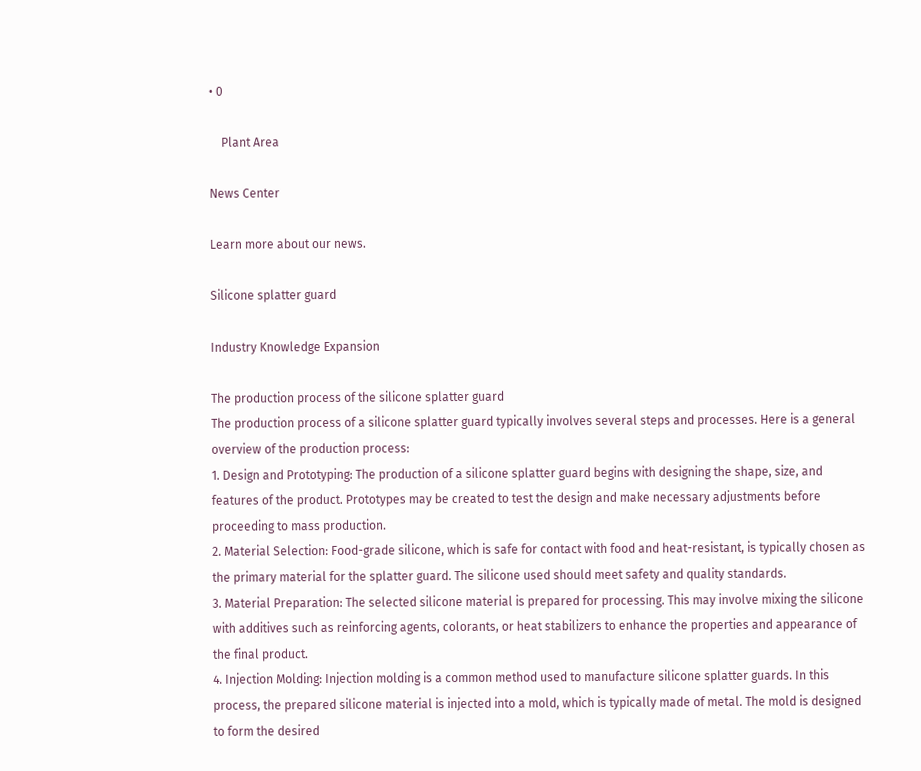• 0

    Plant Area

News Center

Learn more about our news.

Silicone splatter guard

Industry Knowledge Expansion

The production process of the silicone splatter guard
The production process of a silicone splatter guard typically involves several steps and processes. Here is a general overview of the production process:
1. Design and Prototyping: The production of a silicone splatter guard begins with designing the shape, size, and features of the product. Prototypes may be created to test the design and make necessary adjustments before proceeding to mass production.
2. Material Selection: Food-grade silicone, which is safe for contact with food and heat-resistant, is typically chosen as the primary material for the splatter guard. The silicone used should meet safety and quality standards.
3. Material Preparation: The selected silicone material is prepared for processing. This may involve mixing the silicone with additives such as reinforcing agents, colorants, or heat stabilizers to enhance the properties and appearance of the final product.
4. Injection Molding: Injection molding is a common method used to manufacture silicone splatter guards. In this process, the prepared silicone material is injected into a mold, which is typically made of metal. The mold is designed to form the desired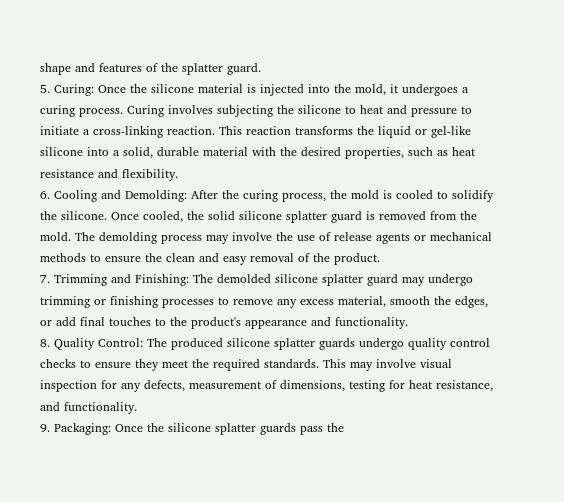shape and features of the splatter guard.
5. Curing: Once the silicone material is injected into the mold, it undergoes a curing process. Curing involves subjecting the silicone to heat and pressure to initiate a cross-linking reaction. This reaction transforms the liquid or gel-like silicone into a solid, durable material with the desired properties, such as heat resistance and flexibility.
6. Cooling and Demolding: After the curing process, the mold is cooled to solidify the silicone. Once cooled, the solid silicone splatter guard is removed from the mold. The demolding process may involve the use of release agents or mechanical methods to ensure the clean and easy removal of the product.
7. Trimming and Finishing: The demolded silicone splatter guard may undergo trimming or finishing processes to remove any excess material, smooth the edges, or add final touches to the product's appearance and functionality.
8. Quality Control: The produced silicone splatter guards undergo quality control checks to ensure they meet the required standards. This may involve visual inspection for any defects, measurement of dimensions, testing for heat resistance, and functionality.
9. Packaging: Once the silicone splatter guards pass the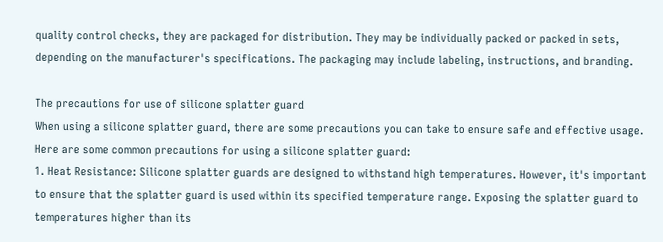quality control checks, they are packaged for distribution. They may be individually packed or packed in sets, depending on the manufacturer's specifications. The packaging may include labeling, instructions, and branding.

The precautions for use of silicone splatter guard
When using a silicone splatter guard, there are some precautions you can take to ensure safe and effective usage. Here are some common precautions for using a silicone splatter guard:
1. Heat Resistance: Silicone splatter guards are designed to withstand high temperatures. However, it's important to ensure that the splatter guard is used within its specified temperature range. Exposing the splatter guard to temperatures higher than its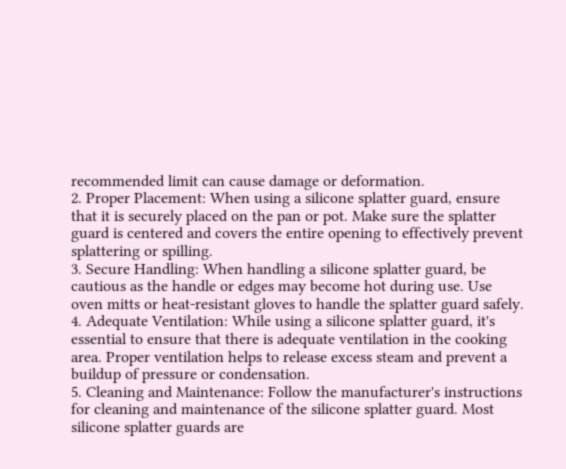recommended limit can cause damage or deformation.
2. Proper Placement: When using a silicone splatter guard, ensure that it is securely placed on the pan or pot. Make sure the splatter guard is centered and covers the entire opening to effectively prevent splattering or spilling.
3. Secure Handling: When handling a silicone splatter guard, be cautious as the handle or edges may become hot during use. Use oven mitts or heat-resistant gloves to handle the splatter guard safely.
4. Adequate Ventilation: While using a silicone splatter guard, it's essential to ensure that there is adequate ventilation in the cooking area. Proper ventilation helps to release excess steam and prevent a buildup of pressure or condensation.
5. Cleaning and Maintenance: Follow the manufacturer's instructions for cleaning and maintenance of the silicone splatter guard. Most silicone splatter guards are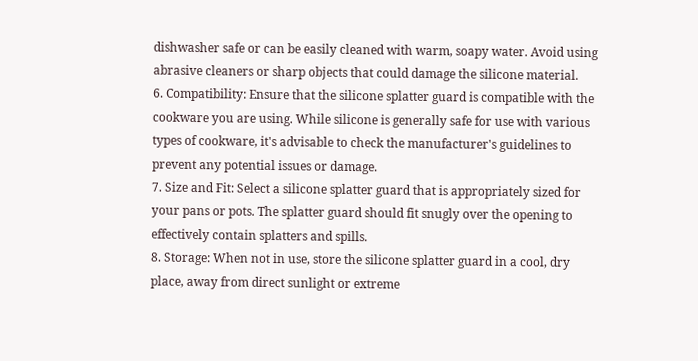dishwasher safe or can be easily cleaned with warm, soapy water. Avoid using abrasive cleaners or sharp objects that could damage the silicone material.
6. Compatibility: Ensure that the silicone splatter guard is compatible with the cookware you are using. While silicone is generally safe for use with various types of cookware, it's advisable to check the manufacturer's guidelines to prevent any potential issues or damage.
7. Size and Fit: Select a silicone splatter guard that is appropriately sized for your pans or pots. The splatter guard should fit snugly over the opening to effectively contain splatters and spills.
8. Storage: When not in use, store the silicone splatter guard in a cool, dry place, away from direct sunlight or extreme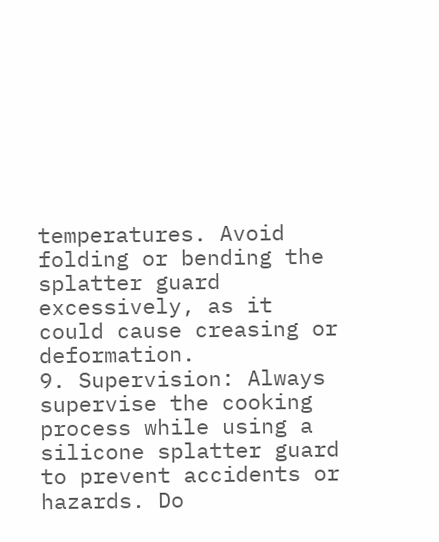temperatures. Avoid folding or bending the splatter guard excessively, as it could cause creasing or deformation.
9. Supervision: Always supervise the cooking process while using a silicone splatter guard to prevent accidents or hazards. Do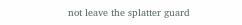not leave the splatter guard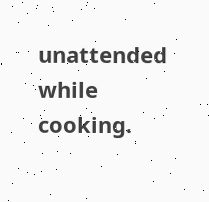unattended while cooking.